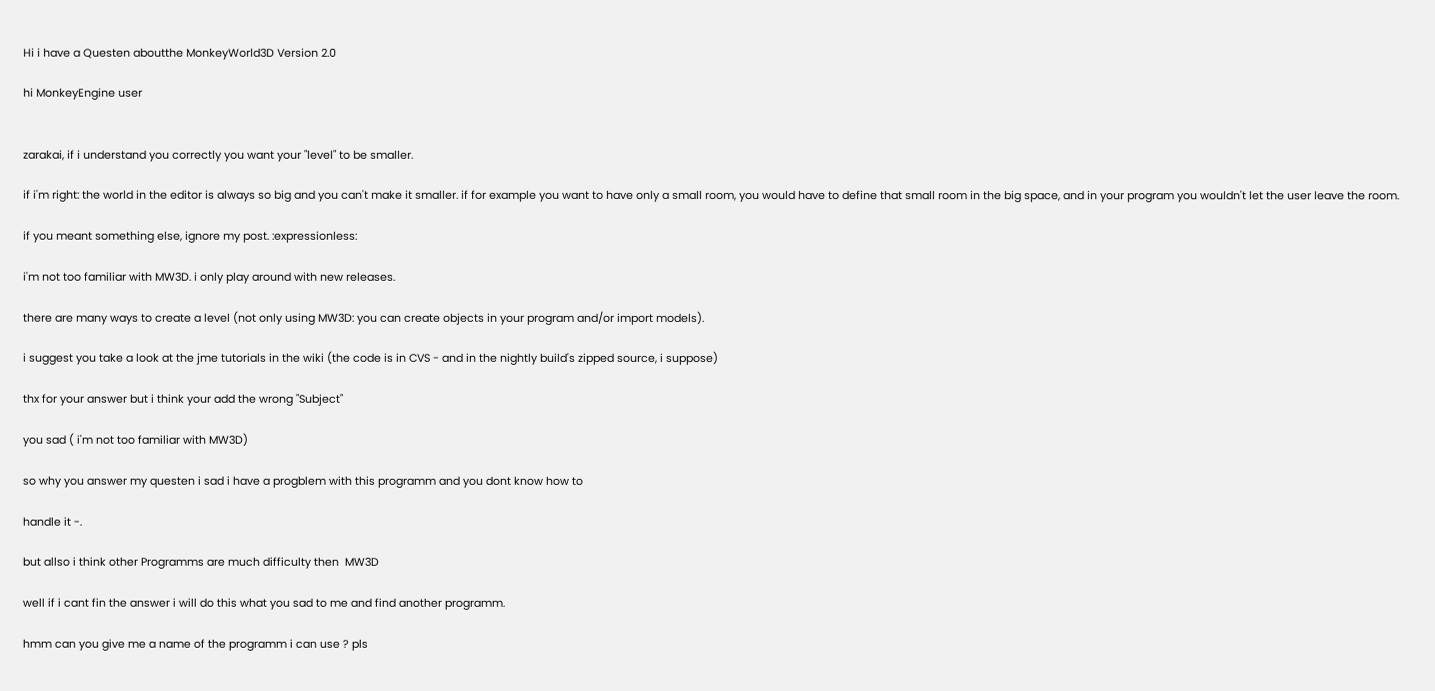Hi i have a Questen aboutthe MonkeyWorld3D Version 2.0

hi MonkeyEngine user


zarakai, if i understand you correctly you want your "level" to be smaller.

if i'm right: the world in the editor is always so big and you can't make it smaller. if for example you want to have only a small room, you would have to define that small room in the big space, and in your program you wouldn't let the user leave the room.

if you meant something else, ignore my post. :expressionless:

i'm not too familiar with MW3D. i only play around with new releases.

there are many ways to create a level (not only using MW3D: you can create objects in your program and/or import models).

i suggest you take a look at the jme tutorials in the wiki (the code is in CVS - and in the nightly build's zipped source, i suppose)

thx for your answer but i think your add the wrong "Subject"

you sad ( i'm not too familiar with MW3D)

so why you answer my questen i sad i have a progblem with this programm and you dont know how to

handle it -.

but allso i think other Programms are much difficulty then  MW3D

well if i cant fin the answer i will do this what you sad to me and find another programm.

hmm can you give me a name of the programm i can use ? pls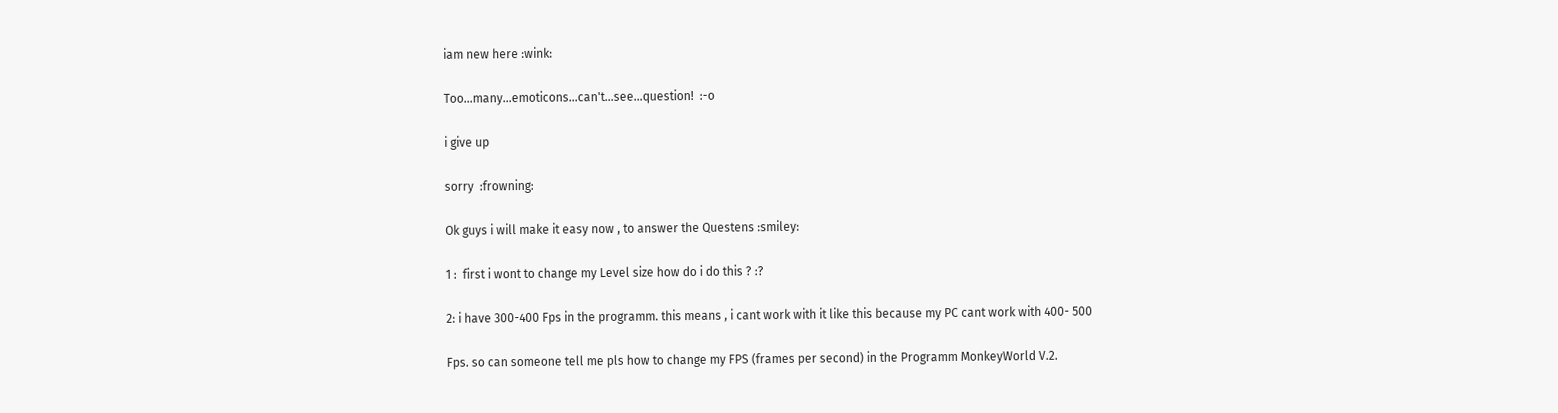iam new here :wink:

Too…many…emoticons…can't…see…question!  :-o

i give up

sorry  :frowning:

Ok guys i will make it easy now , to answer the Questens :smiley:

1 :  first i wont to change my Level size how do i do this ? :?

2: i have 300-400 Fps in the programm. this means , i cant work with it like this because my PC cant work with 400- 500

Fps. so can someone tell me pls how to change my FPS (frames per second) in the Programm MonkeyWorld V.2.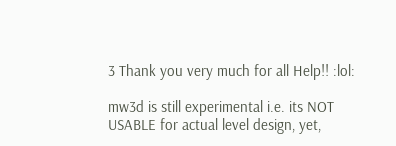3 Thank you very much for all Help!! :lol:

mw3d is still experimental i.e. its NOT USABLE for actual level design, yet,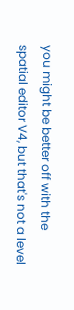you might be better off with the spatial editor V4, but that's not a level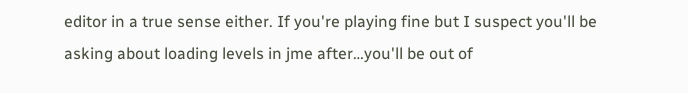editor in a true sense either. If you're playing fine but I suspect you'll be asking about loading levels in jme after…you'll be out of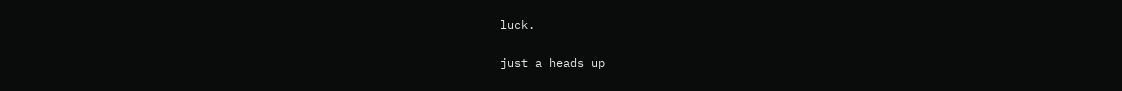luck.

just a heads up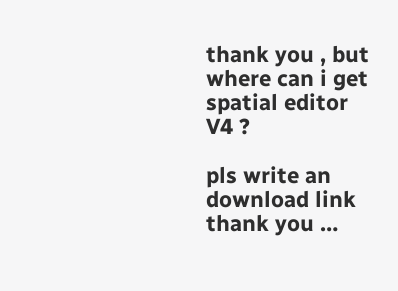thank you , but where can i get spatial editor V4 ?

pls write an download link thank you …